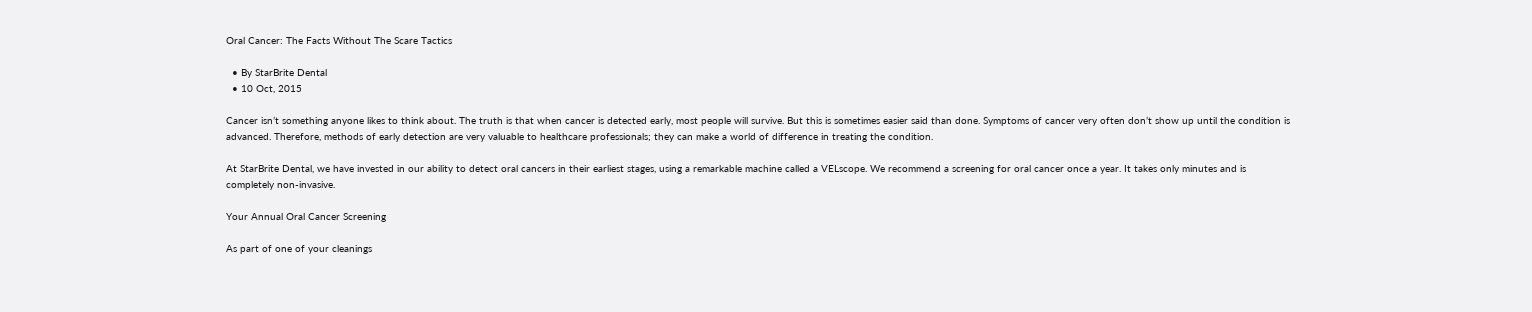Oral Cancer: The Facts Without The Scare Tactics

  • By StarBrite Dental
  • 10 Oct, 2015

Cancer isn’t something anyone likes to think about. The truth is that when cancer is detected early, most people will survive. But this is sometimes easier said than done. Symptoms of cancer very often don’t show up until the condition is advanced. Therefore, methods of early detection are very valuable to healthcare professionals; they can make a world of difference in treating the condition.

At StarBrite Dental, we have invested in our ability to detect oral cancers in their earliest stages, using a remarkable machine called a VELscope. We recommend a screening for oral cancer once a year. It takes only minutes and is completely non-invasive.

Your Annual Oral Cancer Screening

As part of one of your cleanings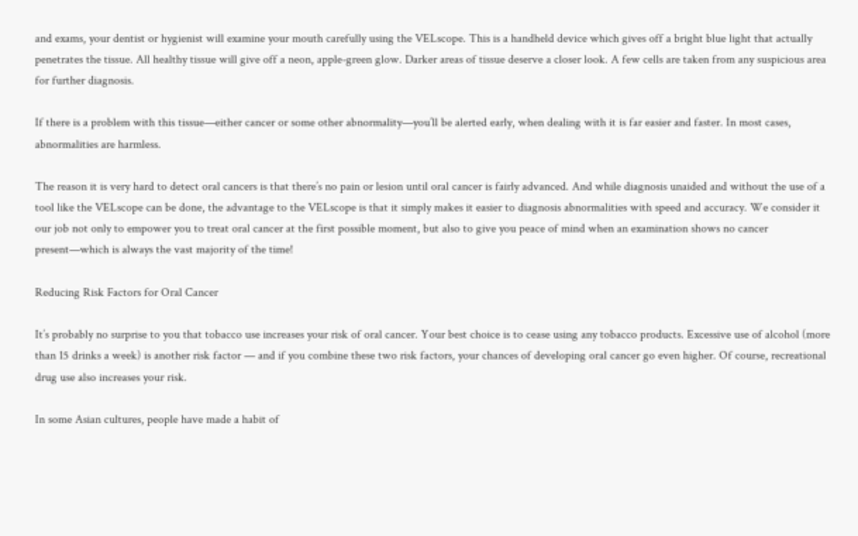and exams, your dentist or hygienist will examine your mouth carefully using the VELscope. This is a handheld device which gives off a bright blue light that actually penetrates the tissue. All healthy tissue will give off a neon, apple-green glow. Darker areas of tissue deserve a closer look. A few cells are taken from any suspicious area for further diagnosis.

If there is a problem with this tissue—either cancer or some other abnormality—you’ll be alerted early, when dealing with it is far easier and faster. In most cases, abnormalities are harmless.

The reason it is very hard to detect oral cancers is that there’s no pain or lesion until oral cancer is fairly advanced. And while diagnosis unaided and without the use of a tool like the VELscope can be done, the advantage to the VELscope is that it simply makes it easier to diagnosis abnormalities with speed and accuracy. We consider it our job not only to empower you to treat oral cancer at the first possible moment, but also to give you peace of mind when an examination shows no cancer present—which is always the vast majority of the time!

Reducing Risk Factors for Oral Cancer

It’s probably no surprise to you that tobacco use increases your risk of oral cancer. Your best choice is to cease using any tobacco products. Excessive use of alcohol (more than 15 drinks a week) is another risk factor — and if you combine these two risk factors, your chances of developing oral cancer go even higher. Of course, recreational drug use also increases your risk.

In some Asian cultures, people have made a habit of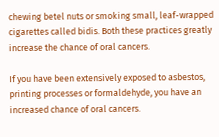chewing betel nuts or smoking small, leaf-wrapped cigarettes called bidis. Both these practices greatly increase the chance of oral cancers.

If you have been extensively exposed to asbestos, printing processes or formaldehyde, you have an increased chance of oral cancers.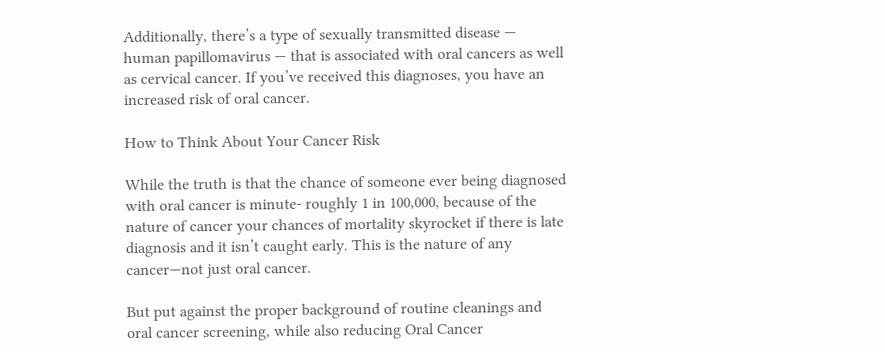Additionally, there’s a type of sexually transmitted disease — human papillomavirus — that is associated with oral cancers as well as cervical cancer. If you’ve received this diagnoses, you have an increased risk of oral cancer.

How to Think About Your Cancer Risk

While the truth is that the chance of someone ever being diagnosed with oral cancer is minute- roughly 1 in 100,000, because of the nature of cancer your chances of mortality skyrocket if there is late diagnosis and it isn’t caught early. This is the nature of any cancer—not just oral cancer.

But put against the proper background of routine cleanings and oral cancer screening, while also reducing Oral Cancer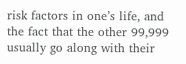risk factors in one’s life, and the fact that the other 99,999 usually go along with their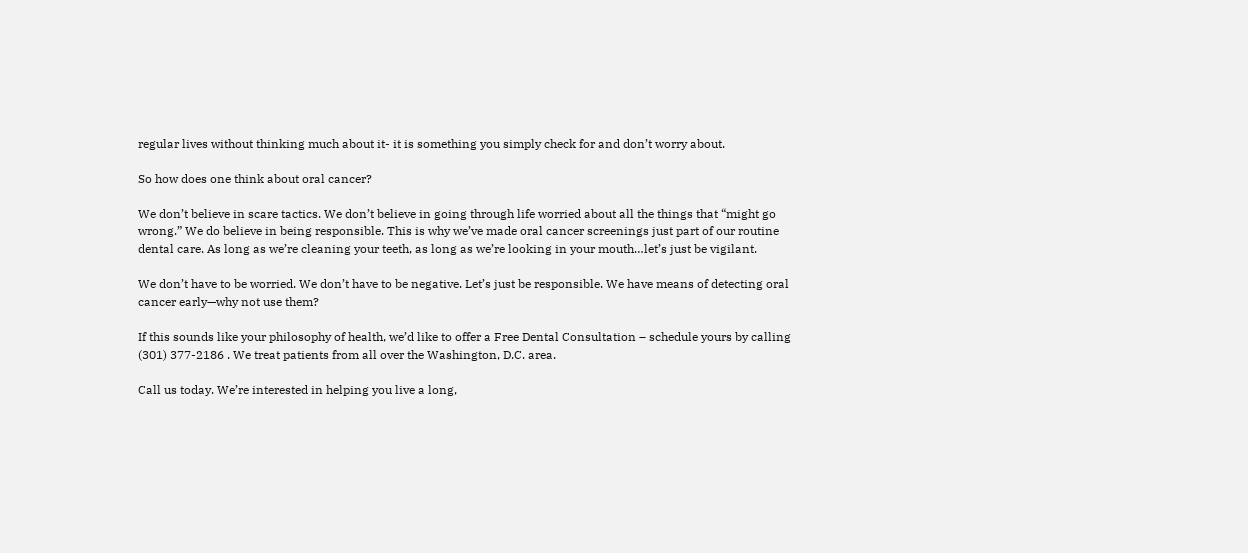regular lives without thinking much about it- it is something you simply check for and don’t worry about.

So how does one think about oral cancer?

We don’t believe in scare tactics. We don’t believe in going through life worried about all the things that “might go wrong.” We do believe in being responsible. This is why we’ve made oral cancer screenings just part of our routine dental care. As long as we’re cleaning your teeth, as long as we’re looking in your mouth…let’s just be vigilant.

We don’t have to be worried. We don’t have to be negative. Let’s just be responsible. We have means of detecting oral cancer early—why not use them?

If this sounds like your philosophy of health, we’d like to offer a Free Dental Consultation – schedule yours by calling   (301) 377-2186 . We treat patients from all over the Washington, D.C. area.

Call us today. We’re interested in helping you live a long,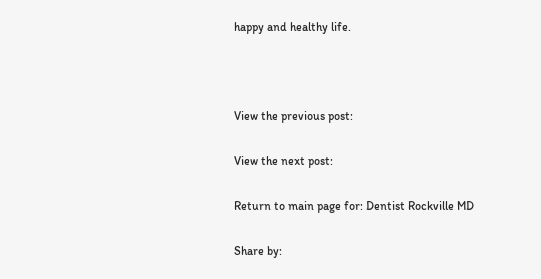happy and healthy life.



View the previous post:

View the next post:

Return to main page for: Dentist Rockville MD

Share by: